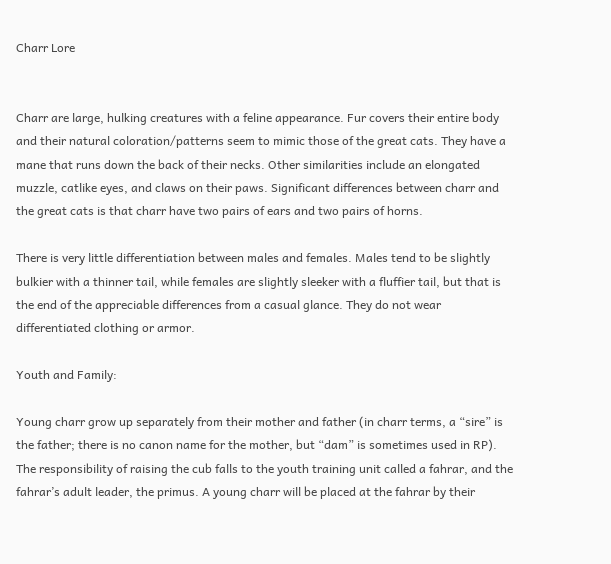Charr Lore


Charr are large, hulking creatures with a feline appearance. Fur covers their entire body and their natural coloration/patterns seem to mimic those of the great cats. They have a mane that runs down the back of their necks. Other similarities include an elongated muzzle, catlike eyes, and claws on their paws. Significant differences between charr and the great cats is that charr have two pairs of ears and two pairs of horns.

There is very little differentiation between males and females. Males tend to be slightly bulkier with a thinner tail, while females are slightly sleeker with a fluffier tail, but that is the end of the appreciable differences from a casual glance. They do not wear differentiated clothing or armor.

Youth and Family:

Young charr grow up separately from their mother and father (in charr terms, a “sire” is the father; there is no canon name for the mother, but “dam” is sometimes used in RP). The responsibility of raising the cub falls to the youth training unit called a fahrar, and the fahrar’s adult leader, the primus. A young charr will be placed at the fahrar by their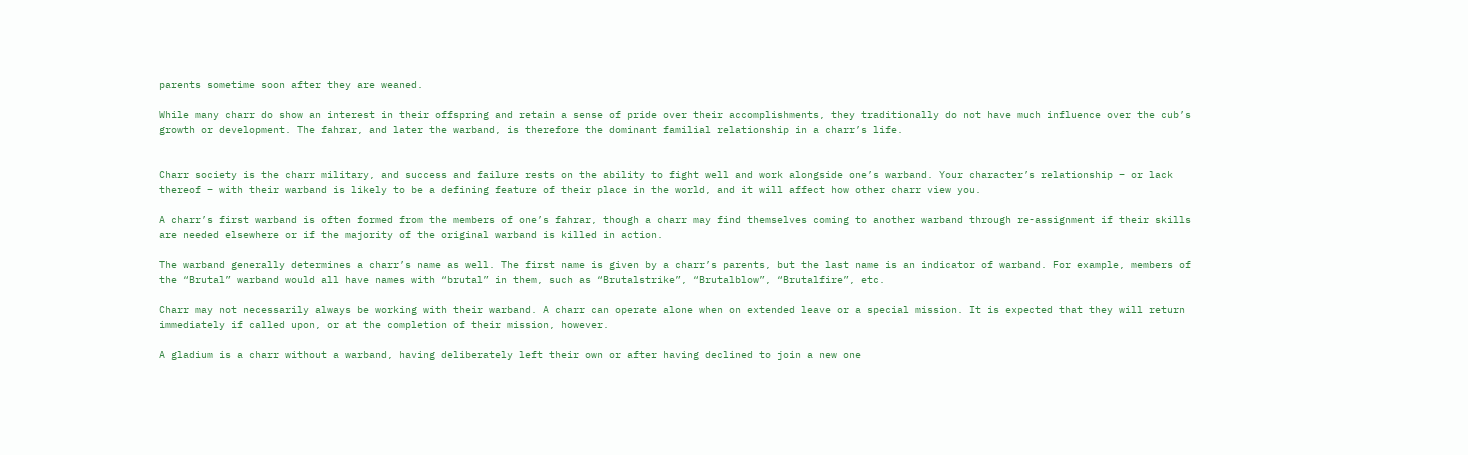parents sometime soon after they are weaned.

While many charr do show an interest in their offspring and retain a sense of pride over their accomplishments, they traditionally do not have much influence over the cub’s growth or development. The fahrar, and later the warband, is therefore the dominant familial relationship in a charr’s life.


Charr society is the charr military, and success and failure rests on the ability to fight well and work alongside one’s warband. Your character’s relationship – or lack thereof – with their warband is likely to be a defining feature of their place in the world, and it will affect how other charr view you.

A charr’s first warband is often formed from the members of one’s fahrar, though a charr may find themselves coming to another warband through re-assignment if their skills are needed elsewhere or if the majority of the original warband is killed in action.

The warband generally determines a charr’s name as well. The first name is given by a charr’s parents, but the last name is an indicator of warband. For example, members of the “Brutal” warband would all have names with “brutal” in them, such as “Brutalstrike”, “Brutalblow”, “Brutalfire”, etc.

Charr may not necessarily always be working with their warband. A charr can operate alone when on extended leave or a special mission. It is expected that they will return immediately if called upon, or at the completion of their mission, however.

A gladium is a charr without a warband, having deliberately left their own or after having declined to join a new one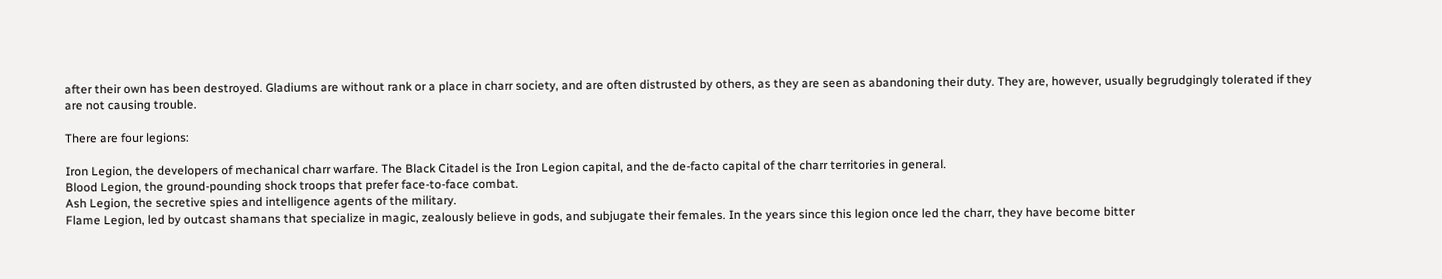after their own has been destroyed. Gladiums are without rank or a place in charr society, and are often distrusted by others, as they are seen as abandoning their duty. They are, however, usually begrudgingly tolerated if they are not causing trouble.

There are four legions:

Iron Legion, the developers of mechanical charr warfare. The Black Citadel is the Iron Legion capital, and the de-facto capital of the charr territories in general.
Blood Legion, the ground-pounding shock troops that prefer face-to-face combat.
Ash Legion, the secretive spies and intelligence agents of the military.
Flame Legion, led by outcast shamans that specialize in magic, zealously believe in gods, and subjugate their females. In the years since this legion once led the charr, they have become bitter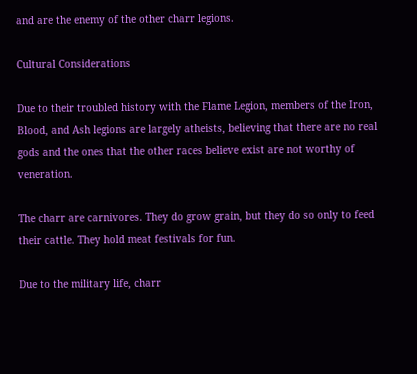and are the enemy of the other charr legions.

Cultural Considerations

Due to their troubled history with the Flame Legion, members of the Iron, Blood, and Ash legions are largely atheists, believing that there are no real gods and the ones that the other races believe exist are not worthy of veneration.

The charr are carnivores. They do grow grain, but they do so only to feed their cattle. They hold meat festivals for fun.

Due to the military life, charr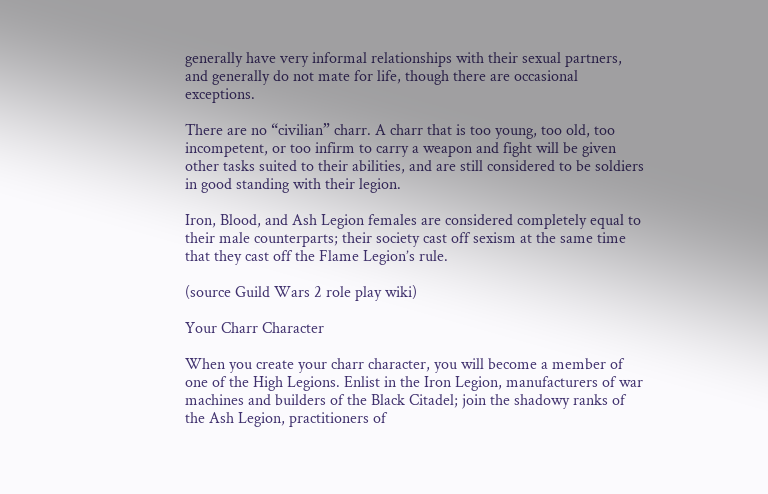generally have very informal relationships with their sexual partners, and generally do not mate for life, though there are occasional exceptions.

There are no “civilian” charr. A charr that is too young, too old, too incompetent, or too infirm to carry a weapon and fight will be given other tasks suited to their abilities, and are still considered to be soldiers in good standing with their legion.

Iron, Blood, and Ash Legion females are considered completely equal to their male counterparts; their society cast off sexism at the same time that they cast off the Flame Legion’s rule.

(source Guild Wars 2 role play wiki)

Your Charr Character

When you create your charr character, you will become a member of one of the High Legions. Enlist in the Iron Legion, manufacturers of war machines and builders of the Black Citadel; join the shadowy ranks of the Ash Legion, practitioners of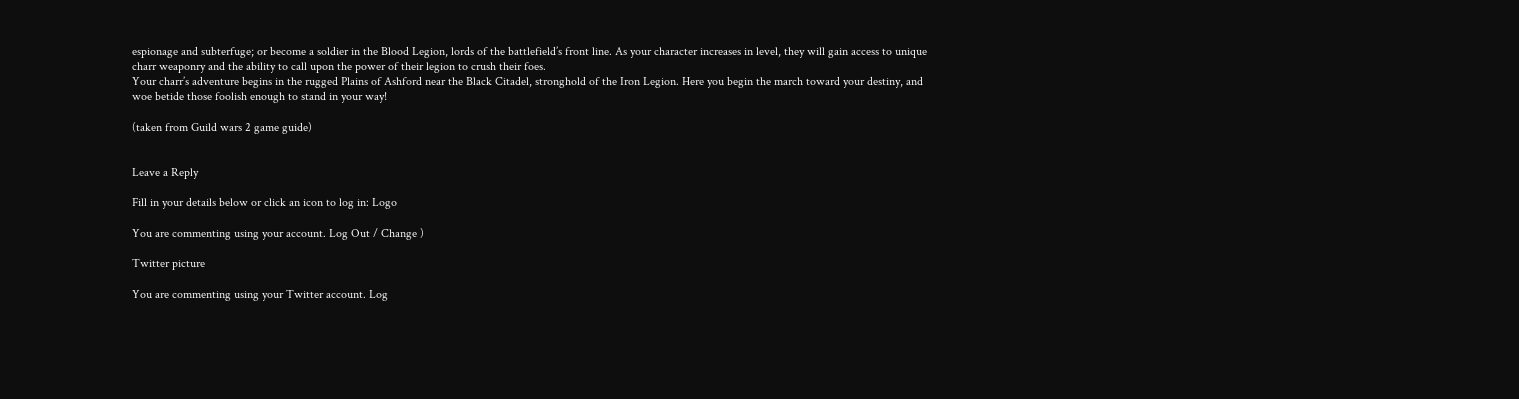espionage and subterfuge; or become a soldier in the Blood Legion, lords of the battlefield’s front line. As your character increases in level, they will gain access to unique charr weaponry and the ability to call upon the power of their legion to crush their foes.
Your charr’s adventure begins in the rugged Plains of Ashford near the Black Citadel, stronghold of the Iron Legion. Here you begin the march toward your destiny, and woe betide those foolish enough to stand in your way!

(taken from Guild wars 2 game guide)


Leave a Reply

Fill in your details below or click an icon to log in: Logo

You are commenting using your account. Log Out / Change )

Twitter picture

You are commenting using your Twitter account. Log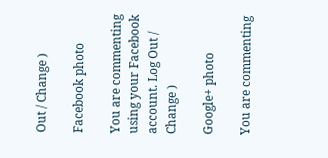Out / Change )

Facebook photo

You are commenting using your Facebook account. Log Out / Change )

Google+ photo

You are commenting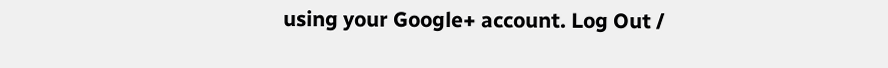using your Google+ account. Log Out /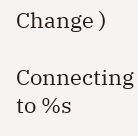Change )

Connecting to %s